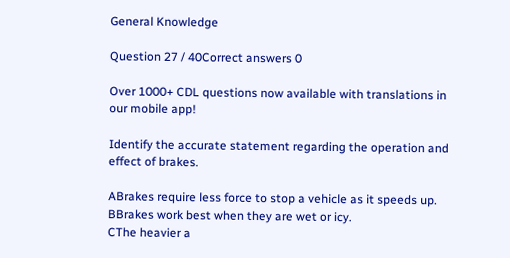General Knowledge

Question 27 / 40Correct answers 0

Over 1000+ CDL questions now available with translations in our mobile app!

Identify the accurate statement regarding the operation and effect of brakes.

ABrakes require less force to stop a vehicle as it speeds up.
BBrakes work best when they are wet or icy.
CThe heavier a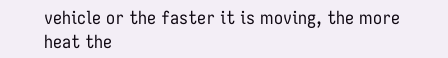vehicle or the faster it is moving, the more heat the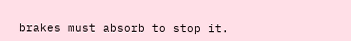brakes must absorb to stop it.